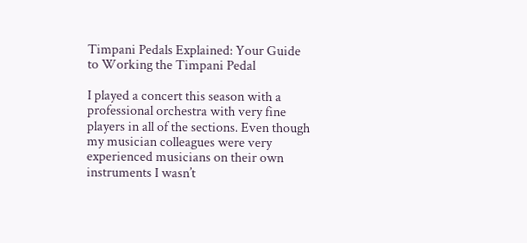Timpani Pedals Explained: Your Guide to Working the Timpani Pedal

I played a concert this season with a professional orchestra with very fine players in all of the sections. Even though my musician colleagues were very experienced musicians on their own instruments I wasn’t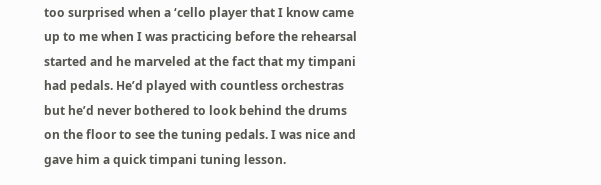too surprised when a ‘cello player that I know came up to me when I was practicing before the rehearsal started and he marveled at the fact that my timpani had pedals. He’d played with countless orchestras but he’d never bothered to look behind the drums on the floor to see the tuning pedals. I was nice and gave him a quick timpani tuning lesson.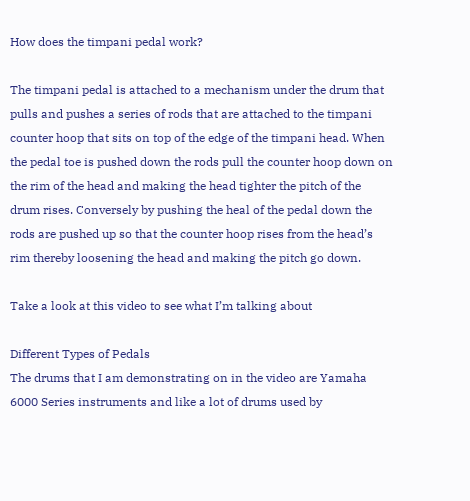How does the timpani pedal work?

The timpani pedal is attached to a mechanism under the drum that pulls and pushes a series of rods that are attached to the timpani counter hoop that sits on top of the edge of the timpani head. When the pedal toe is pushed down the rods pull the counter hoop down on the rim of the head and making the head tighter the pitch of the drum rises. Conversely by pushing the heal of the pedal down the rods are pushed up so that the counter hoop rises from the head’s rim thereby loosening the head and making the pitch go down.

Take a look at this video to see what I’m talking about

Different Types of Pedals
The drums that I am demonstrating on in the video are Yamaha 6000 Series instruments and like a lot of drums used by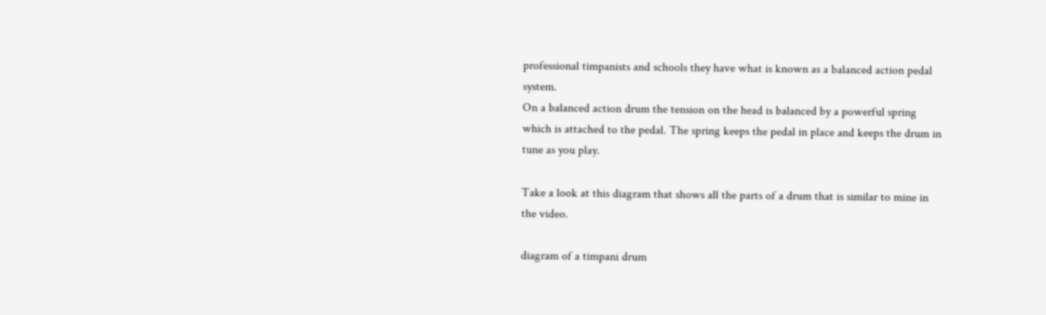professional timpanists and schools they have what is known as a balanced action pedal system.
On a balanced action drum the tension on the head is balanced by a powerful spring which is attached to the pedal. The spring keeps the pedal in place and keeps the drum in tune as you play.

Take a look at this diagram that shows all the parts of a drum that is similar to mine in the video.

diagram of a timpani drum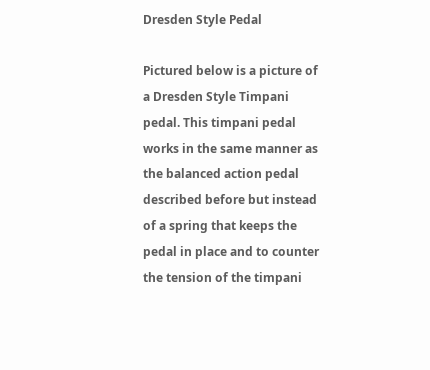Dresden Style Pedal

Pictured below is a picture of a Dresden Style Timpani pedal. This timpani pedal works in the same manner as the balanced action pedal described before but instead of a spring that keeps the pedal in place and to counter the tension of the timpani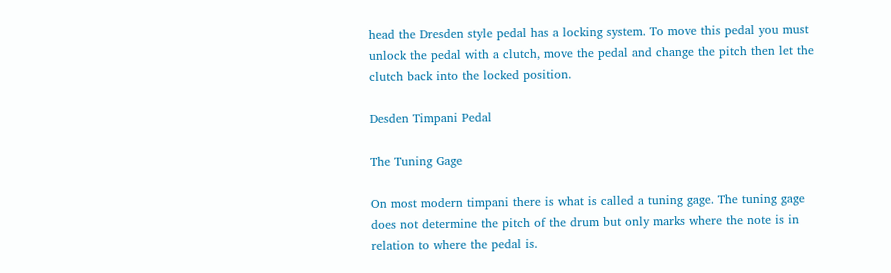head the Dresden style pedal has a locking system. To move this pedal you must unlock the pedal with a clutch, move the pedal and change the pitch then let the clutch back into the locked position.

Desden Timpani Pedal

The Tuning Gage

On most modern timpani there is what is called a tuning gage. The tuning gage does not determine the pitch of the drum but only marks where the note is in relation to where the pedal is.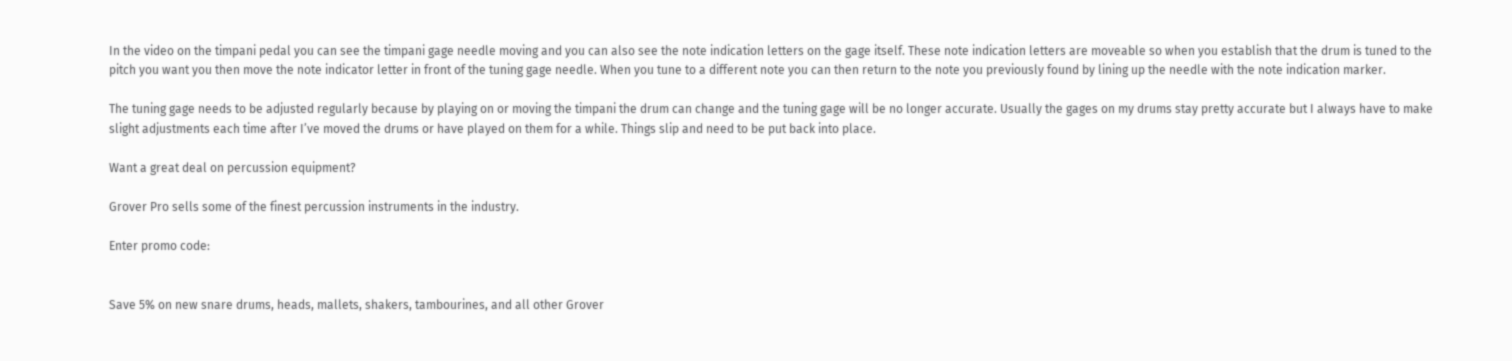In the video on the timpani pedal you can see the timpani gage needle moving and you can also see the note indication letters on the gage itself. These note indication letters are moveable so when you establish that the drum is tuned to the pitch you want you then move the note indicator letter in front of the tuning gage needle. When you tune to a different note you can then return to the note you previously found by lining up the needle with the note indication marker.

The tuning gage needs to be adjusted regularly because by playing on or moving the timpani the drum can change and the tuning gage will be no longer accurate. Usually the gages on my drums stay pretty accurate but I always have to make slight adjustments each time after I’ve moved the drums or have played on them for a while. Things slip and need to be put back into place.

Want a great deal on percussion equipment?

Grover Pro sells some of the finest percussion instruments in the industry.

Enter promo code:


Save 5% on new snare drums, heads, mallets, shakers, tambourines, and all other Grover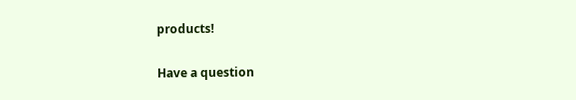products!

Have a question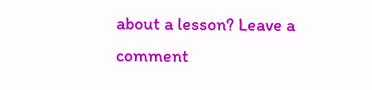about a lesson? Leave a comment